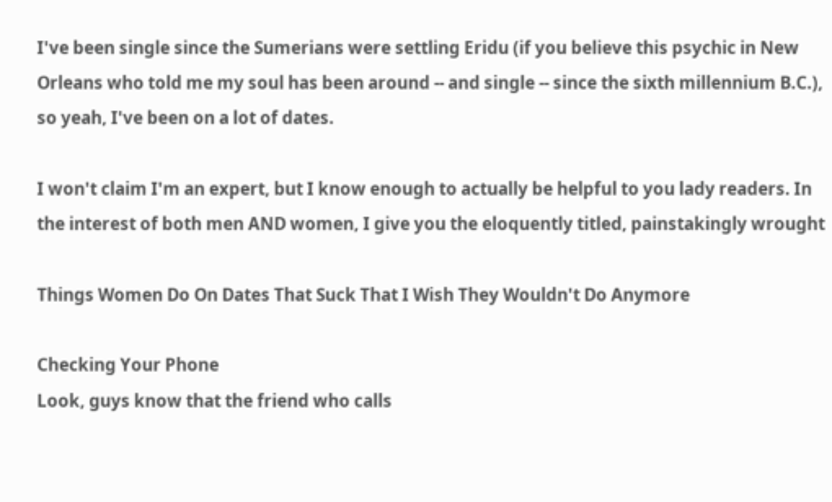I've been single since the Sumerians were settling Eridu (if you believe this psychic in New Orleans who told me my soul has been around -- and single -- since the sixth millennium B.C.), so yeah, I've been on a lot of dates.

I won't claim I'm an expert, but I know enough to actually be helpful to you lady readers. In the interest of both men AND women, I give you the eloquently titled, painstakingly wrought

Things Women Do On Dates That Suck That I Wish They Wouldn't Do Anymore

Checking Your Phone
Look, guys know that the friend who calls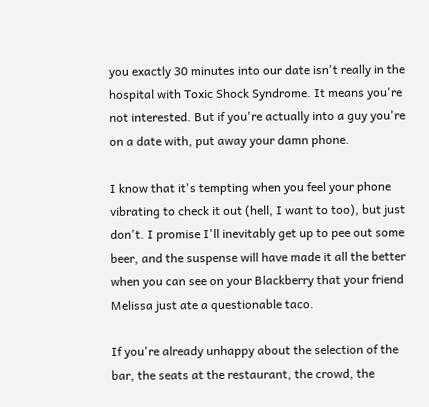you exactly 30 minutes into our date isn't really in the hospital with Toxic Shock Syndrome. It means you're not interested. But if you're actually into a guy you're on a date with, put away your damn phone.

I know that it's tempting when you feel your phone vibrating to check it out (hell, I want to too), but just don't. I promise I'll inevitably get up to pee out some beer, and the suspense will have made it all the better when you can see on your Blackberry that your friend Melissa just ate a questionable taco.

If you're already unhappy about the selection of the bar, the seats at the restaurant, the crowd, the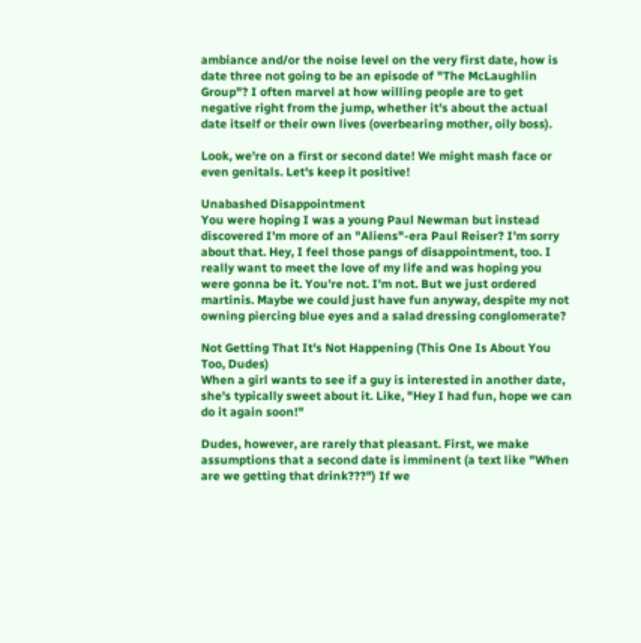ambiance and/or the noise level on the very first date, how is date three not going to be an episode of "The McLaughlin Group"? I often marvel at how willing people are to get negative right from the jump, whether it's about the actual date itself or their own lives (overbearing mother, oily boss).

Look, we're on a first or second date! We might mash face or even genitals. Let's keep it positive!

Unabashed Disappointment
You were hoping I was a young Paul Newman but instead discovered I'm more of an "Aliens"-era Paul Reiser? I'm sorry about that. Hey, I feel those pangs of disappointment, too. I really want to meet the love of my life and was hoping you were gonna be it. You're not. I'm not. But we just ordered martinis. Maybe we could just have fun anyway, despite my not owning piercing blue eyes and a salad dressing conglomerate?

Not Getting That It's Not Happening (This One Is About You Too, Dudes)
When a girl wants to see if a guy is interested in another date, she's typically sweet about it. Like, "Hey I had fun, hope we can do it again soon!"

Dudes, however, are rarely that pleasant. First, we make assumptions that a second date is imminent (a text like "When are we getting that drink???") If we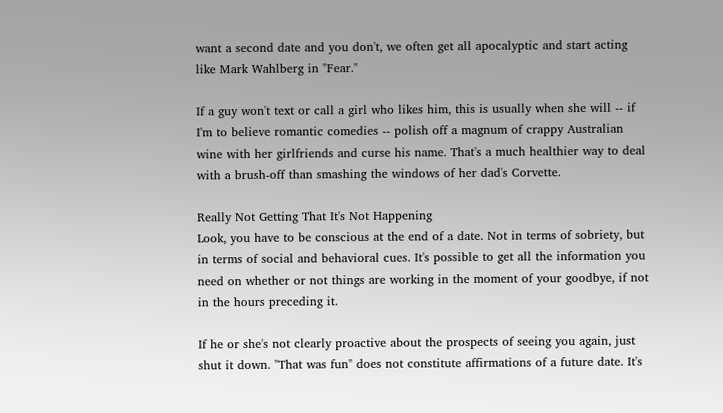want a second date and you don't, we often get all apocalyptic and start acting like Mark Wahlberg in "Fear."

If a guy won't text or call a girl who likes him, this is usually when she will -- if I'm to believe romantic comedies -- polish off a magnum of crappy Australian wine with her girlfriends and curse his name. That's a much healthier way to deal with a brush-off than smashing the windows of her dad's Corvette.

Really Not Getting That It's Not Happening
Look, you have to be conscious at the end of a date. Not in terms of sobriety, but in terms of social and behavioral cues. It's possible to get all the information you need on whether or not things are working in the moment of your goodbye, if not in the hours preceding it.

If he or she's not clearly proactive about the prospects of seeing you again, just shut it down. "That was fun" does not constitute affirmations of a future date. It's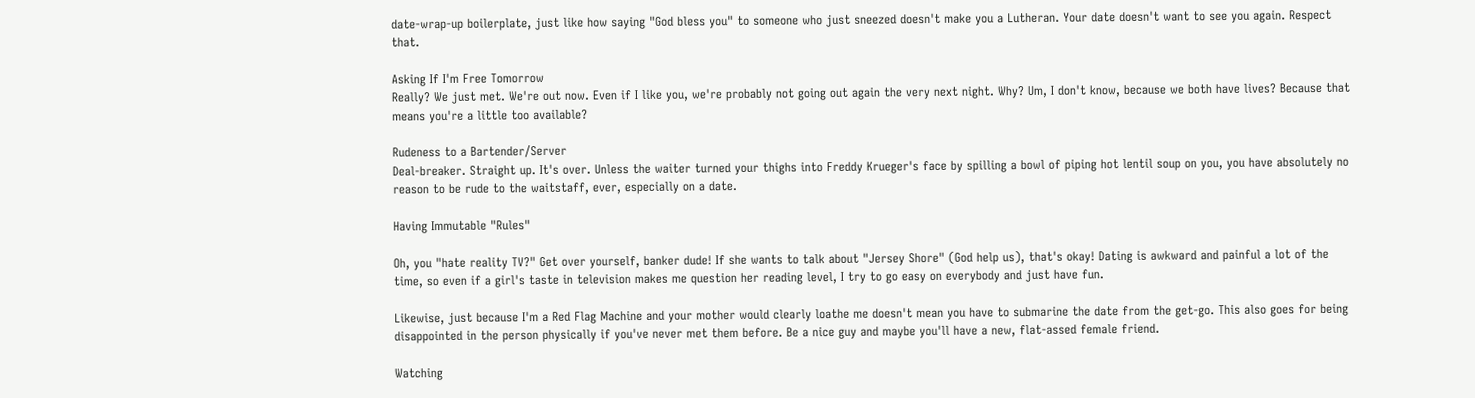date-wrap-up boilerplate, just like how saying "God bless you" to someone who just sneezed doesn't make you a Lutheran. Your date doesn't want to see you again. Respect that.

Asking If I'm Free Tomorrow
Really? We just met. We're out now. Even if I like you, we're probably not going out again the very next night. Why? Um, I don't know, because we both have lives? Because that means you're a little too available?

Rudeness to a Bartender/Server
Deal-breaker. Straight up. It's over. Unless the waiter turned your thighs into Freddy Krueger's face by spilling a bowl of piping hot lentil soup on you, you have absolutely no reason to be rude to the waitstaff, ever, especially on a date.

Having Immutable "Rules"

Oh, you "hate reality TV?" Get over yourself, banker dude! If she wants to talk about "Jersey Shore" (God help us), that's okay! Dating is awkward and painful a lot of the time, so even if a girl's taste in television makes me question her reading level, I try to go easy on everybody and just have fun.

Likewise, just because I'm a Red Flag Machine and your mother would clearly loathe me doesn't mean you have to submarine the date from the get-go. This also goes for being disappointed in the person physically if you've never met them before. Be a nice guy and maybe you'll have a new, flat-assed female friend.

Watching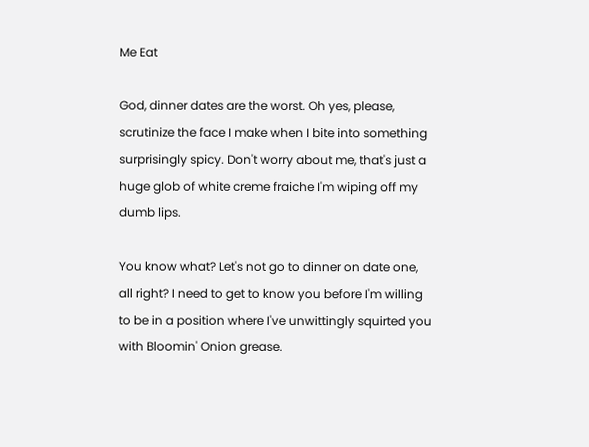Me Eat

God, dinner dates are the worst. Oh yes, please, scrutinize the face I make when I bite into something surprisingly spicy. Don't worry about me, that's just a huge glob of white creme fraiche I'm wiping off my dumb lips.

You know what? Let's not go to dinner on date one, all right? I need to get to know you before I'm willing to be in a position where I've unwittingly squirted you with Bloomin' Onion grease.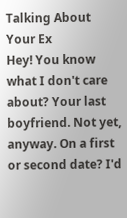Talking About Your Ex
Hey! You know what I don't care about? Your last boyfriend. Not yet, anyway. On a first or second date? I'd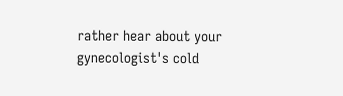rather hear about your gynecologist's cold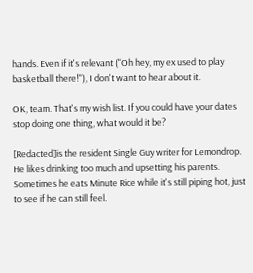hands. Even if it's relevant ("Oh hey, my ex used to play basketball there!"), I don't want to hear about it.

OK, team. That's my wish list. If you could have your dates stop doing one thing, what would it be?

[Redacted]is the resident Single Guy writer for Lemondrop. He likes drinking too much and upsetting his parents. Sometimes he eats Minute Rice while it's still piping hot, just to see if he can still feel.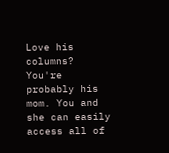Love his columns? You're probably his mom. You and she can easily access all of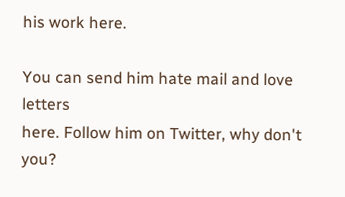his work here.

You can send him hate mail and love letters
here. Follow him on Twitter, why don't you?